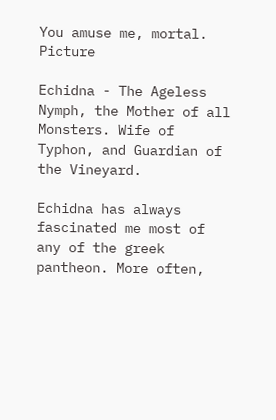You amuse me, mortal. Picture

Echidna - The Ageless Nymph, the Mother of all Monsters. Wife of Typhon, and Guardian of the Vineyard.

Echidna has always fascinated me most of any of the greek pantheon. More often,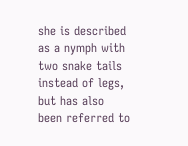she is described as a nymph with two snake tails instead of legs, but has also been referred to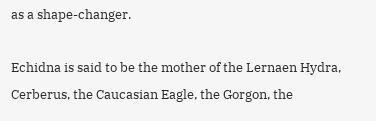as a shape-changer.

Echidna is said to be the mother of the Lernaen Hydra, Cerberus, the Caucasian Eagle, the Gorgon, the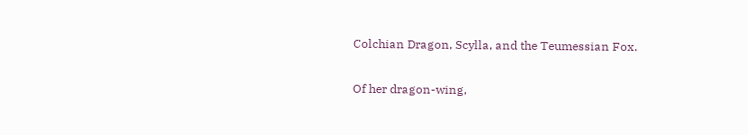Colchian Dragon, Scylla, and the Teumessian Fox.

Of her dragon-wing,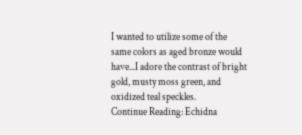I wanted to utilize some of the same colors as aged bronze would have...I adore the contrast of bright gold, musty moss green, and oxidized teal speckles.
Continue Reading: Echidna